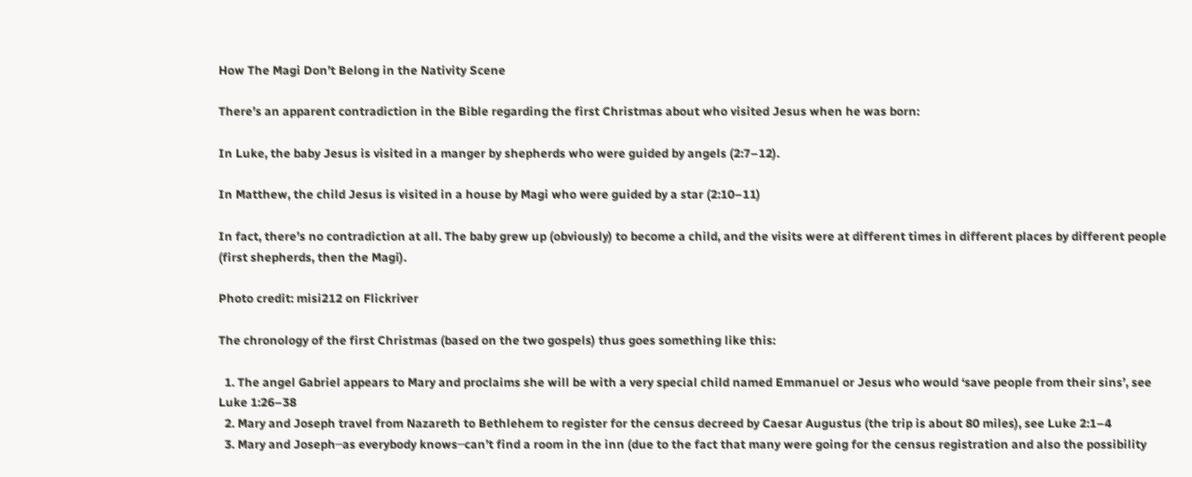How The Magi Don’t Belong in the Nativity Scene

There’s an apparent contradiction in the Bible regarding the first Christmas about who visited Jesus when he was born:

In Luke, the baby Jesus is visited in a manger by shepherds who were guided by angels (2:7–12).

In Matthew, the child Jesus is visited in a house by Magi who were guided by a star (2:10–11)

In fact, there’s no contradiction at all. The baby grew up (obviously) to become a child, and the visits were at different times in different places by different people (first shepherds, then the Magi).

Photo credit: misi212 on Flickriver

The chronology of the first Christmas (based on the two gospels) thus goes something like this:

  1. The angel Gabriel appears to Mary and proclaims she will be with a very special child named Emmanuel or Jesus who would ‘save people from their sins’, see Luke 1:26–38
  2. Mary and Joseph travel from Nazareth to Bethlehem to register for the census decreed by Caesar Augustus (the trip is about 80 miles), see Luke 2:1–4
  3. Mary and Joseph─as everybody knows─can’t find a room in the inn (due to the fact that many were going for the census registration and also the possibility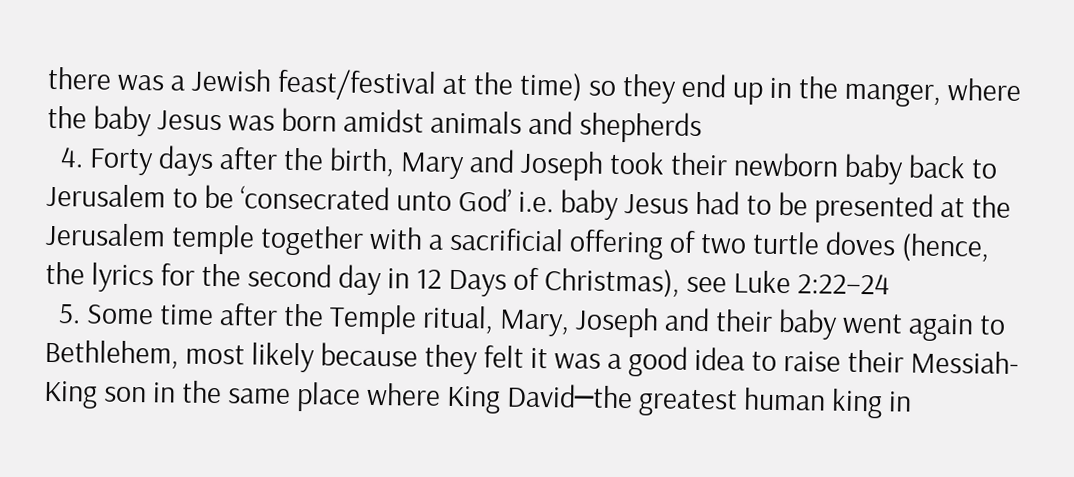there was a Jewish feast/festival at the time) so they end up in the manger, where the baby Jesus was born amidst animals and shepherds
  4. Forty days after the birth, Mary and Joseph took their newborn baby back to Jerusalem to be ‘consecrated unto God’ i.e. baby Jesus had to be presented at the Jerusalem temple together with a sacrificial offering of two turtle doves (hence, the lyrics for the second day in 12 Days of Christmas), see Luke 2:22–24
  5. Some time after the Temple ritual, Mary, Joseph and their baby went again to Bethlehem, most likely because they felt it was a good idea to raise their Messiah-King son in the same place where King David─the greatest human king in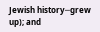Jewish history─grew up); and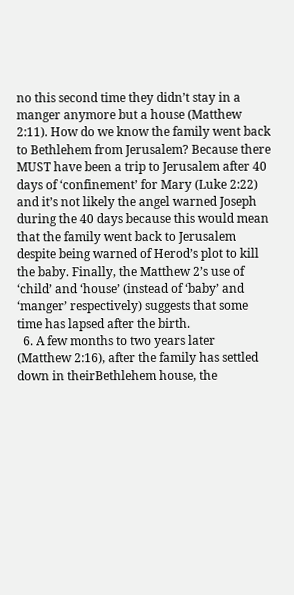no this second time they didn’t stay in a manger anymore but a house (Matthew 2:11). How do we know the family went back to Bethlehem from Jerusalem? Because there MUST have been a trip to Jerusalem after 40 days of ‘confinement’ for Mary (Luke 2:22) and it’s not likely the angel warned Joseph during the 40 days because this would mean that the family went back to Jerusalem despite being warned of Herod’s plot to kill the baby. Finally, the Matthew 2’s use of ‘child’ and ‘house’ (instead of ‘baby’ and ‘manger’ respectively) suggests that some time has lapsed after the birth.
  6. A few months to two years later (Matthew 2:16), after the family has settled down in theirBethlehem house, the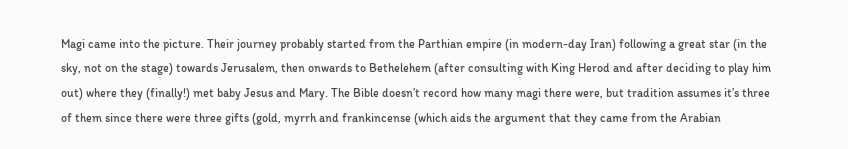Magi came into the picture. Their journey probably started from the Parthian empire (in modern-day Iran) following a great star (in the sky, not on the stage) towards Jerusalem, then onwards to Bethelehem (after consulting with King Herod and after deciding to play him out) where they (finally!) met baby Jesus and Mary. The Bible doesn’t record how many magi there were, but tradition assumes it’s three of them since there were three gifts (gold, myrrh and frankincense (which aids the argument that they came from the Arabian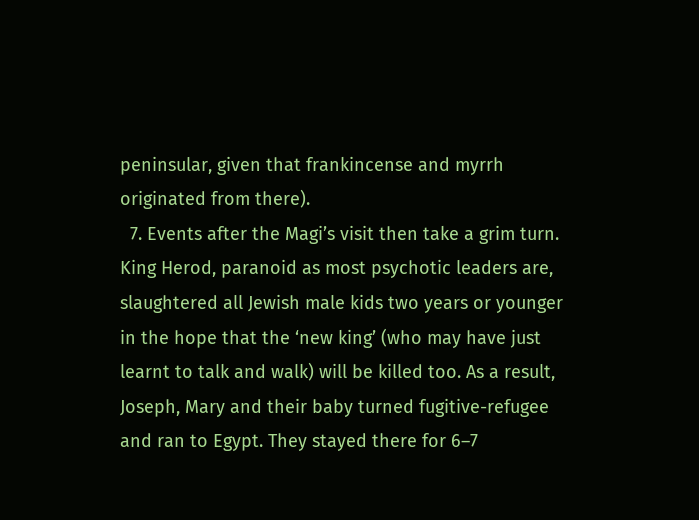peninsular, given that frankincense and myrrh originated from there).
  7. Events after the Magi’s visit then take a grim turn. King Herod, paranoid as most psychotic leaders are, slaughtered all Jewish male kids two years or younger in the hope that the ‘new king’ (who may have just learnt to talk and walk) will be killed too. As a result, Joseph, Mary and their baby turned fugitive-refugee and ran to Egypt. They stayed there for 6–7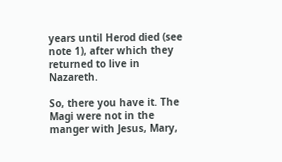years until Herod died (see note 1), after which they returned to live in Nazareth.

So, there you have it. The Magi were not in the manger with Jesus, Mary,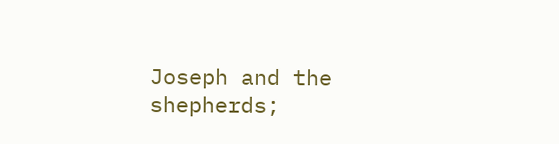Joseph and the shepherds;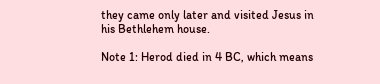they came only later and visited Jesus in his Bethlehem house.

Note 1: Herod died in 4 BC, which means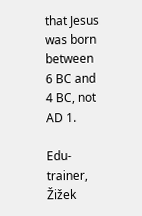that Jesus was born between 6 BC and 4 BC, not AD 1.

Edu-trainer, Žižek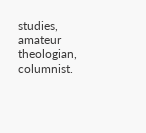studies, amateur theologian, columnist.